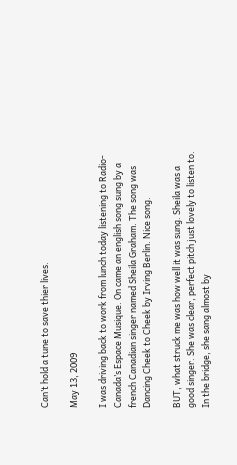Can’t hold a tune to save thier lives.

May 13, 2009

I was driving back to work from lunch today listening to Radio-Canada’s Espace Musique. On came an english song sung by a french Canadian singer named Sheila Graham. The song was Dancing Cheek to Cheek by Irving Berlin. Nice song.

BUT, what struck me was how well it was sung. Sheila was a good singer. She was clear, perfect pitch just lovely to listen to.
In the bridge, she sang almost by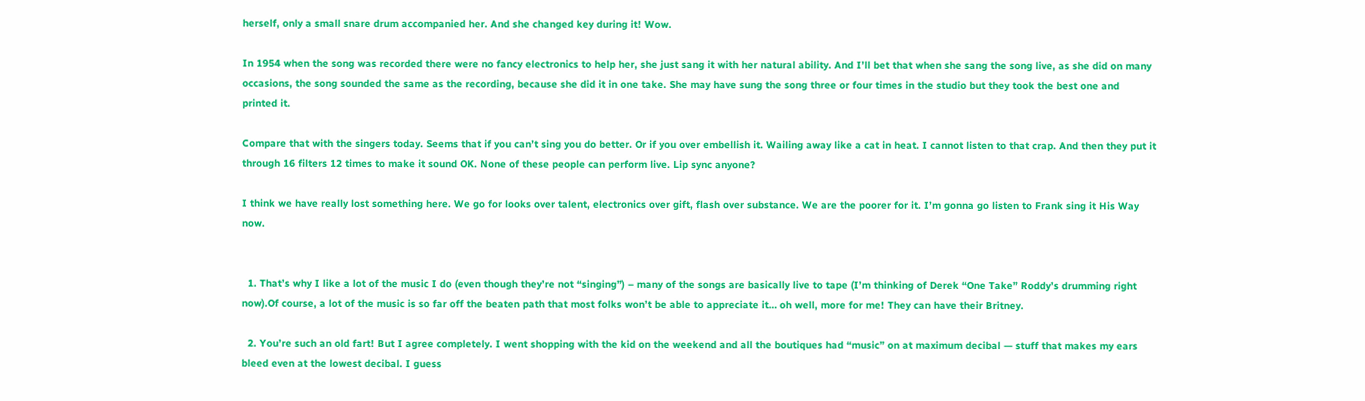herself, only a small snare drum accompanied her. And she changed key during it! Wow.

In 1954 when the song was recorded there were no fancy electronics to help her, she just sang it with her natural ability. And I’ll bet that when she sang the song live, as she did on many occasions, the song sounded the same as the recording, because she did it in one take. She may have sung the song three or four times in the studio but they took the best one and printed it.

Compare that with the singers today. Seems that if you can’t sing you do better. Or if you over embellish it. Wailing away like a cat in heat. I cannot listen to that crap. And then they put it through 16 filters 12 times to make it sound OK. None of these people can perform live. Lip sync anyone?

I think we have really lost something here. We go for looks over talent, electronics over gift, flash over substance. We are the poorer for it. I’m gonna go listen to Frank sing it His Way now.


  1. That’s why I like a lot of the music I do (even though they’re not “singing”) – many of the songs are basically live to tape (I’m thinking of Derek “One Take” Roddy’s drumming right now).Of course, a lot of the music is so far off the beaten path that most folks won’t be able to appreciate it… oh well, more for me! They can have their Britney.

  2. You’re such an old fart! But I agree completely. I went shopping with the kid on the weekend and all the boutiques had “music” on at maximum decibal — stuff that makes my ears bleed even at the lowest decibal. I guess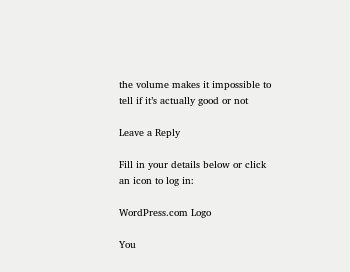the volume makes it impossible to tell if it’s actually good or not

Leave a Reply

Fill in your details below or click an icon to log in:

WordPress.com Logo

You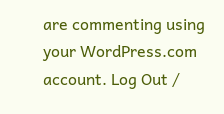are commenting using your WordPress.com account. Log Out /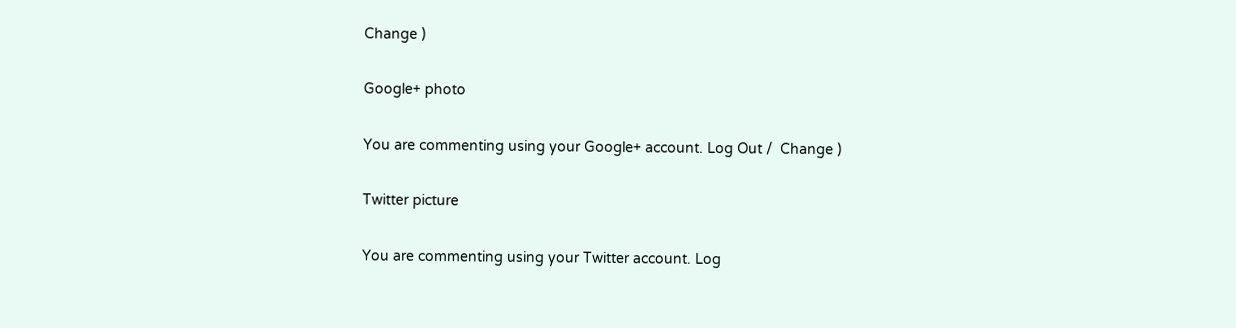Change )

Google+ photo

You are commenting using your Google+ account. Log Out /  Change )

Twitter picture

You are commenting using your Twitter account. Log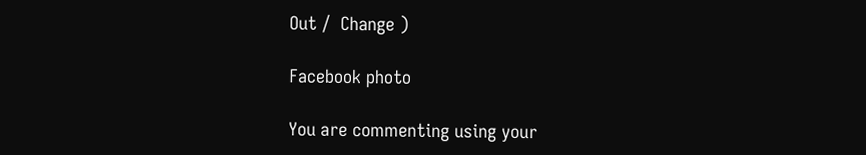Out /  Change )

Facebook photo

You are commenting using your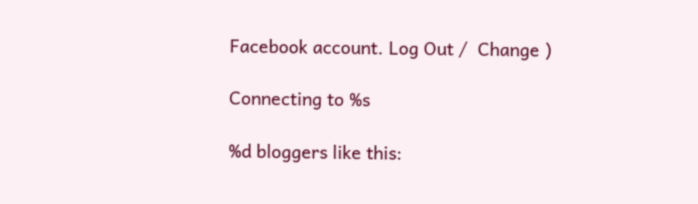Facebook account. Log Out /  Change )

Connecting to %s

%d bloggers like this: